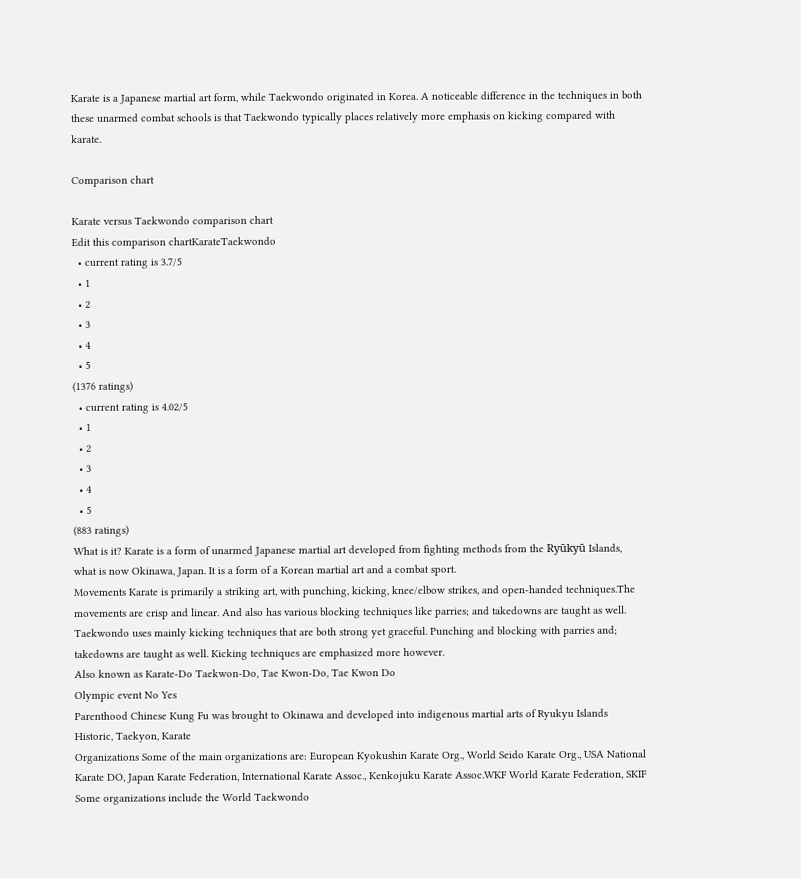Karate is a Japanese martial art form, while Taekwondo originated in Korea. A noticeable difference in the techniques in both these unarmed combat schools is that Taekwondo typically places relatively more emphasis on kicking compared with karate.

Comparison chart

Karate versus Taekwondo comparison chart
Edit this comparison chartKarateTaekwondo
  • current rating is 3.7/5
  • 1
  • 2
  • 3
  • 4
  • 5
(1376 ratings)
  • current rating is 4.02/5
  • 1
  • 2
  • 3
  • 4
  • 5
(883 ratings)
What is it? Karate is a form of unarmed Japanese martial art developed from fighting methods from the Ryūkyū Islands, what is now Okinawa, Japan. It is a form of a Korean martial art and a combat sport.
Movements Karate is primarily a striking art, with punching, kicking, knee/elbow strikes, and open-handed techniques.The movements are crisp and linear. And also has various blocking techniques like parries; and takedowns are taught as well. Taekwondo uses mainly kicking techniques that are both strong yet graceful. Punching and blocking with parries and; takedowns are taught as well. Kicking techniques are emphasized more however.
Also known as Karate-Do Taekwon-Do, Tae Kwon-Do, Tae Kwon Do
Olympic event No Yes
Parenthood Chinese Kung Fu was brought to Okinawa and developed into indigenous martial arts of Ryukyu Islands Historic, Taekyon, Karate
Organizations Some of the main organizations are: European Kyokushin Karate Org., World Seido Karate Org., USA National Karate DO, Japan Karate Federation, International Karate Assoc., Kenkojuku Karate Assoc.WKF World Karate Federation, SKIF Some organizations include the World Taekwondo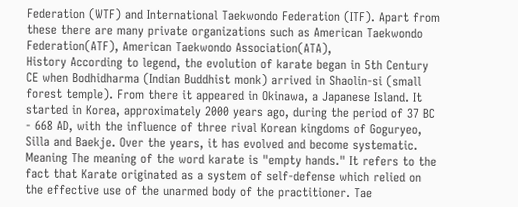Federation (WTF) and International Taekwondo Federation (ITF). Apart from these there are many private organizations such as American Taekwondo Federation(ATF), American Taekwondo Association(ATA),
History According to legend, the evolution of karate began in 5th Century CE when Bodhidharma (Indian Buddhist monk) arrived in Shaolin-si (small forest temple). From there it appeared in Okinawa, a Japanese Island. It started in Korea, approximately 2000 years ago, during the period of 37 BC - 668 AD, with the influence of three rival Korean kingdoms of Goguryeo, Silla and Baekje. Over the years, it has evolved and become systematic.
Meaning The meaning of the word karate is "empty hands." It refers to the fact that Karate originated as a system of self-defense which relied on the effective use of the unarmed body of the practitioner. Tae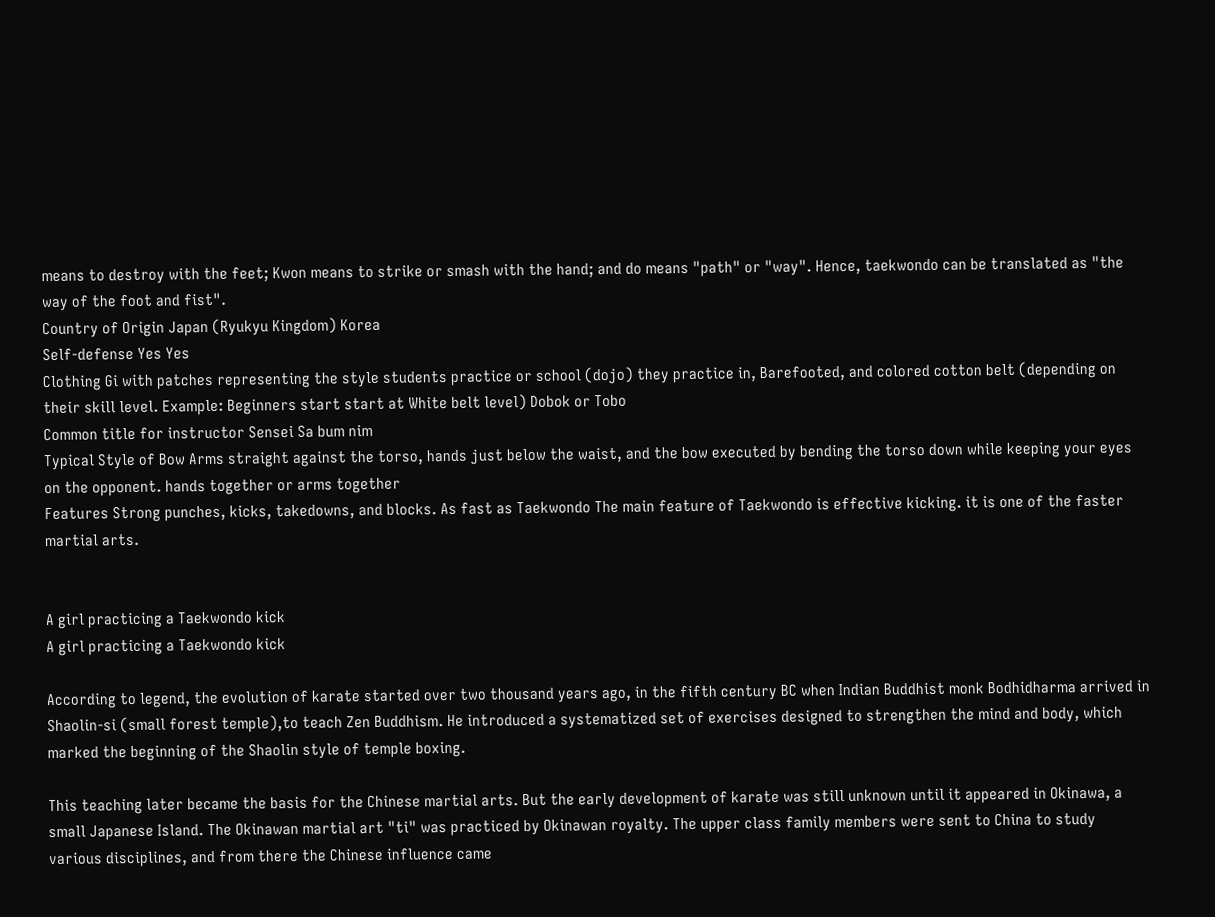means to destroy with the feet; Kwon means to strike or smash with the hand; and do means "path" or "way". Hence, taekwondo can be translated as "the way of the foot and fist".
Country of Origin Japan (Ryukyu Kingdom) Korea
Self-defense Yes Yes
Clothing Gi with patches representing the style students practice or school (dojo) they practice in, Barefooted, and colored cotton belt (depending on their skill level. Example: Beginners start start at White belt level) Dobok or Tobo
Common title for instructor Sensei Sa bum nim
Typical Style of Bow Arms straight against the torso, hands just below the waist, and the bow executed by bending the torso down while keeping your eyes on the opponent. hands together or arms together
Features Strong punches, kicks, takedowns, and blocks. As fast as Taekwondo The main feature of Taekwondo is effective kicking. it is one of the faster martial arts.


A girl practicing a Taekwondo kick
A girl practicing a Taekwondo kick

According to legend, the evolution of karate started over two thousand years ago, in the fifth century BC when Indian Buddhist monk Bodhidharma arrived in Shaolin-si (small forest temple),to teach Zen Buddhism. He introduced a systematized set of exercises designed to strengthen the mind and body, which marked the beginning of the Shaolin style of temple boxing.

This teaching later became the basis for the Chinese martial arts. But the early development of karate was still unknown until it appeared in Okinawa, a small Japanese Island. The Okinawan martial art "ti" was practiced by Okinawan royalty. The upper class family members were sent to China to study various disciplines, and from there the Chinese influence came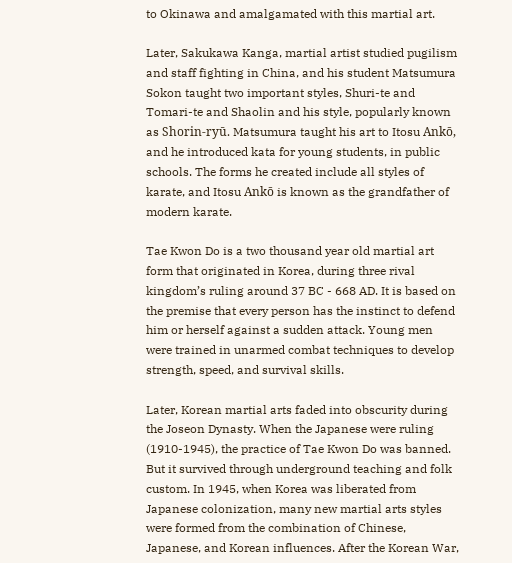to Okinawa and amalgamated with this martial art.

Later, Sakukawa Kanga, martial artist studied pugilism and staff fighting in China, and his student Matsumura Sokon taught two important styles, Shuri-te and Tomari-te and Shaolin and his style, popularly known as Shorin-ryū. Matsumura taught his art to Itosu Ankō, and he introduced kata for young students, in public schools. The forms he created include all styles of karate, and Itosu Ankō is known as the grandfather of modern karate.

Tae Kwon Do is a two thousand year old martial art form that originated in Korea, during three rival kingdom’s ruling around 37 BC - 668 AD. It is based on the premise that every person has the instinct to defend him or herself against a sudden attack. Young men were trained in unarmed combat techniques to develop strength, speed, and survival skills.

Later, Korean martial arts faded into obscurity during the Joseon Dynasty. When the Japanese were ruling (1910-1945), the practice of Tae Kwon Do was banned. But it survived through underground teaching and folk custom. In 1945, when Korea was liberated from Japanese colonization, many new martial arts styles were formed from the combination of Chinese, Japanese, and Korean influences. After the Korean War,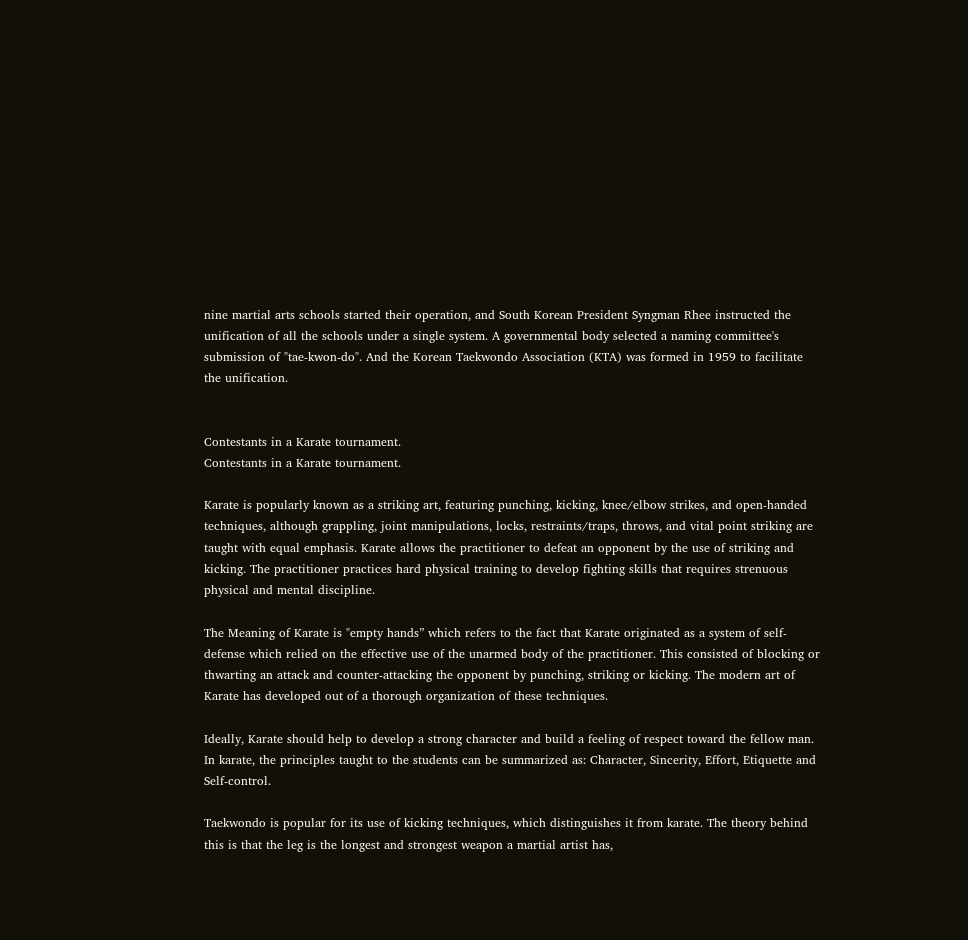nine martial arts schools started their operation, and South Korean President Syngman Rhee instructed the unification of all the schools under a single system. A governmental body selected a naming committee's submission of "tae-kwon-do". And the Korean Taekwondo Association (KTA) was formed in 1959 to facilitate the unification.


Contestants in a Karate tournament.
Contestants in a Karate tournament.

Karate is popularly known as a striking art, featuring punching, kicking, knee/elbow strikes, and open-handed techniques, although grappling, joint manipulations, locks, restraints/traps, throws, and vital point striking are taught with equal emphasis. Karate allows the practitioner to defeat an opponent by the use of striking and kicking. The practitioner practices hard physical training to develop fighting skills that requires strenuous physical and mental discipline.

The Meaning of Karate is "empty hands” which refers to the fact that Karate originated as a system of self-defense which relied on the effective use of the unarmed body of the practitioner. This consisted of blocking or thwarting an attack and counter-attacking the opponent by punching, striking or kicking. The modern art of Karate has developed out of a thorough organization of these techniques.

Ideally, Karate should help to develop a strong character and build a feeling of respect toward the fellow man. In karate, the principles taught to the students can be summarized as: Character, Sincerity, Effort, Etiquette and Self-control.

Taekwondo is popular for its use of kicking techniques, which distinguishes it from karate. The theory behind this is that the leg is the longest and strongest weapon a martial artist has,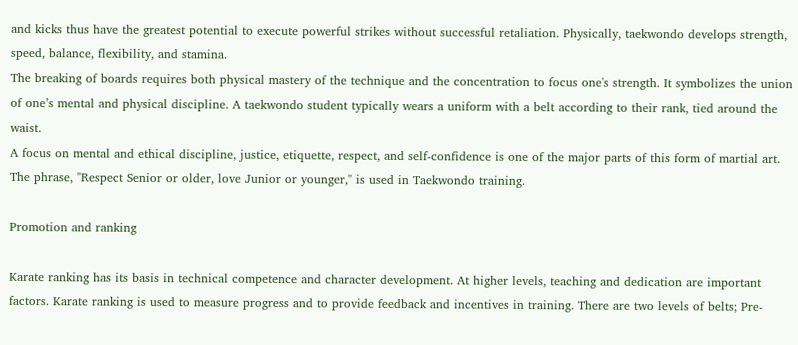and kicks thus have the greatest potential to execute powerful strikes without successful retaliation. Physically, taekwondo develops strength, speed, balance, flexibility, and stamina.
The breaking of boards requires both physical mastery of the technique and the concentration to focus one's strength. It symbolizes the union of one’s mental and physical discipline. A taekwondo student typically wears a uniform with a belt according to their rank, tied around the waist.
A focus on mental and ethical discipline, justice, etiquette, respect, and self-confidence is one of the major parts of this form of martial art. The phrase, "Respect Senior or older, love Junior or younger," is used in Taekwondo training.

Promotion and ranking

Karate ranking has its basis in technical competence and character development. At higher levels, teaching and dedication are important factors. Karate ranking is used to measure progress and to provide feedback and incentives in training. There are two levels of belts; Pre-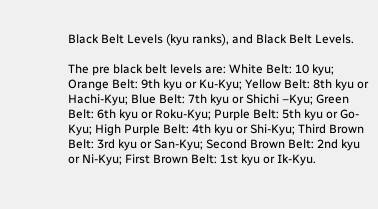Black Belt Levels (kyu ranks), and Black Belt Levels.

The pre black belt levels are: White Belt: 10 kyu; Orange Belt: 9th kyu or Ku-Kyu; Yellow Belt: 8th kyu or Hachi-Kyu; Blue Belt: 7th kyu or Shichi –Kyu; Green Belt: 6th kyu or Roku-Kyu; Purple Belt: 5th kyu or Go-Kyu; High Purple Belt: 4th kyu or Shi-Kyu; Third Brown Belt: 3rd kyu or San-Kyu; Second Brown Belt: 2nd kyu or Ni-Kyu; First Brown Belt: 1st kyu or Ik-Kyu.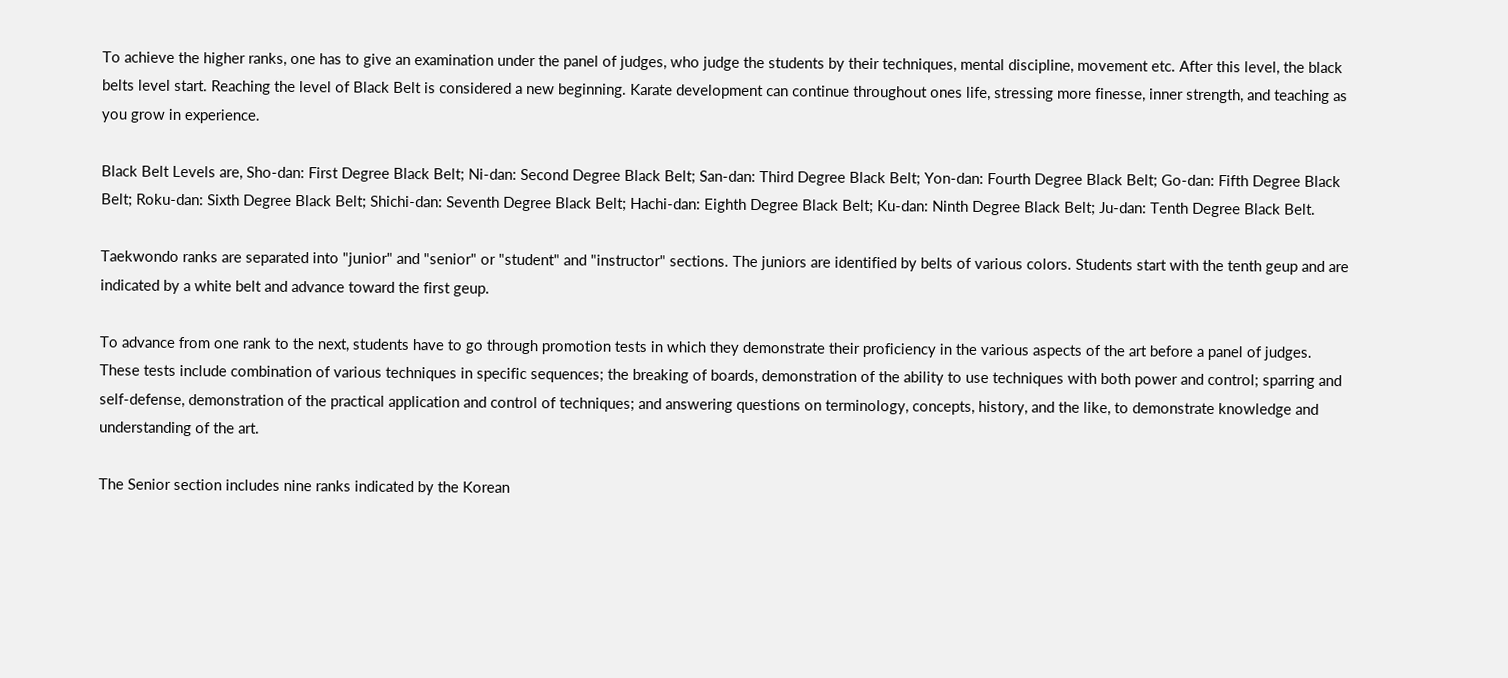To achieve the higher ranks, one has to give an examination under the panel of judges, who judge the students by their techniques, mental discipline, movement etc. After this level, the black belts level start. Reaching the level of Black Belt is considered a new beginning. Karate development can continue throughout ones life, stressing more finesse, inner strength, and teaching as you grow in experience.

Black Belt Levels are, Sho-dan: First Degree Black Belt; Ni-dan: Second Degree Black Belt; San-dan: Third Degree Black Belt; Yon-dan: Fourth Degree Black Belt; Go-dan: Fifth Degree Black Belt; Roku-dan: Sixth Degree Black Belt; Shichi-dan: Seventh Degree Black Belt; Hachi-dan: Eighth Degree Black Belt; Ku-dan: Ninth Degree Black Belt; Ju-dan: Tenth Degree Black Belt.

Taekwondo ranks are separated into "junior" and "senior" or "student" and "instructor" sections. The juniors are identified by belts of various colors. Students start with the tenth geup and are indicated by a white belt and advance toward the first geup.

To advance from one rank to the next, students have to go through promotion tests in which they demonstrate their proficiency in the various aspects of the art before a panel of judges. These tests include combination of various techniques in specific sequences; the breaking of boards, demonstration of the ability to use techniques with both power and control; sparring and self-defense, demonstration of the practical application and control of techniques; and answering questions on terminology, concepts, history, and the like, to demonstrate knowledge and understanding of the art.

The Senior section includes nine ranks indicated by the Korean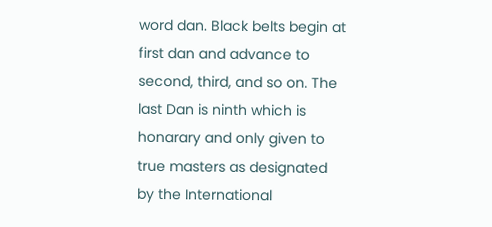word dan. Black belts begin at first dan and advance to second, third, and so on. The last Dan is ninth which is honarary and only given to true masters as designated by the International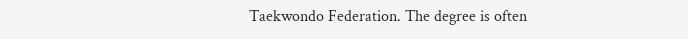Taekwondo Federation. The degree is often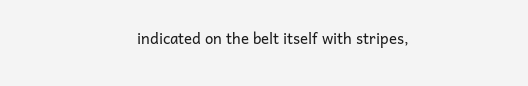indicated on the belt itself with stripes,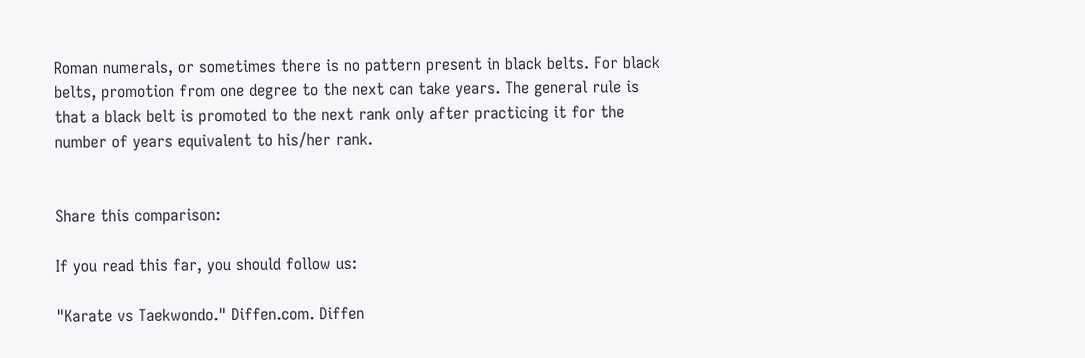Roman numerals, or sometimes there is no pattern present in black belts. For black belts, promotion from one degree to the next can take years. The general rule is that a black belt is promoted to the next rank only after practicing it for the number of years equivalent to his/her rank.


Share this comparison:

If you read this far, you should follow us:

"Karate vs Taekwondo." Diffen.com. Diffen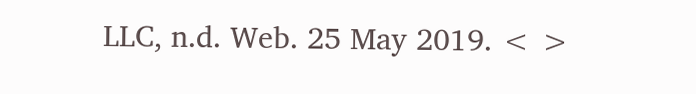LLC, n.d. Web. 25 May 2019. < >